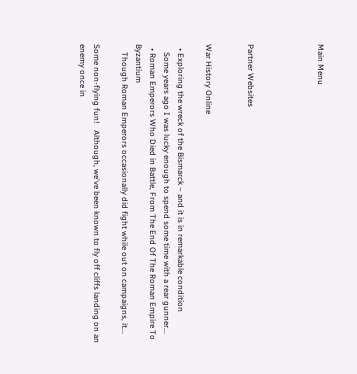Main Menu




Partner Websites


War History Online

  • Exploring the wreck of the Bismarck – and it is in remarkable condition
    Some years ago I was lucky enough to spend some time with a rear gunner...
  • Roman Emperors Who Died in Battle, From The End Of The Roman Empire To Byzantium
    Though Roman Emperors occasionally did fight while out on campaigns, it...

Some non-flying fun!   Although, we've been known to fly off cliffs landing on an enemy once in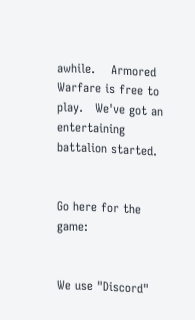awhile.    Armored Warfare is free to play.   We've got an entertaining battalion started.


Go here for the game:


We use "Discord"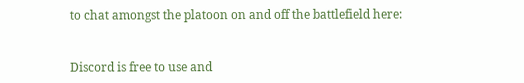to chat amongst the platoon on and off the battlefield here:


Discord is free to use and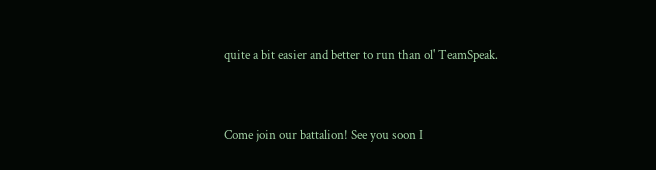quite a bit easier and better to run than ol' TeamSpeak.


Come join our battalion! See you soon I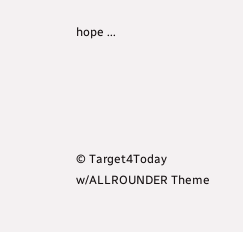hope ...





© Target4Today w/ALLROUNDER Theme